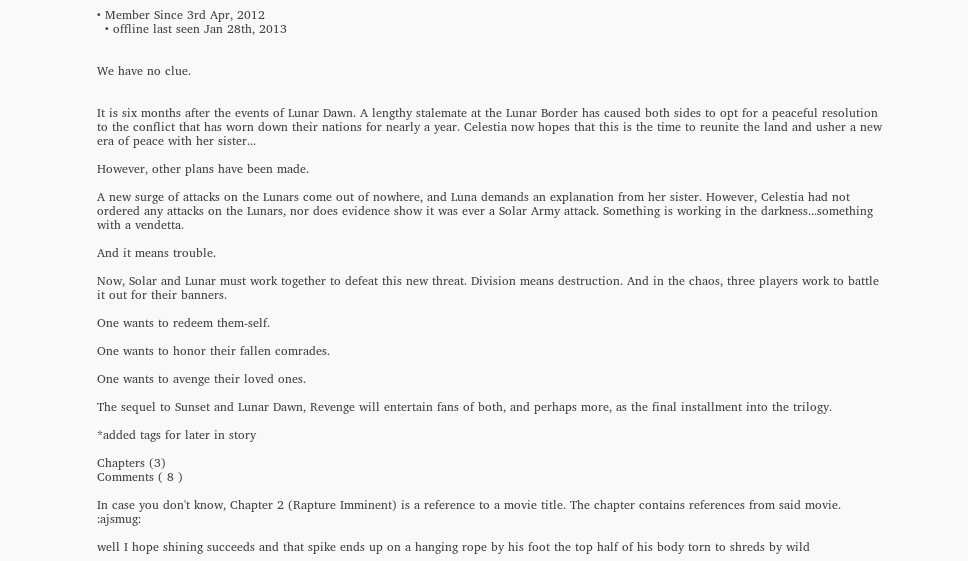• Member Since 3rd Apr, 2012
  • offline last seen Jan 28th, 2013


We have no clue.


It is six months after the events of Lunar Dawn. A lengthy stalemate at the Lunar Border has caused both sides to opt for a peaceful resolution to the conflict that has worn down their nations for nearly a year. Celestia now hopes that this is the time to reunite the land and usher a new era of peace with her sister...

However, other plans have been made.

A new surge of attacks on the Lunars come out of nowhere, and Luna demands an explanation from her sister. However, Celestia had not ordered any attacks on the Lunars, nor does evidence show it was ever a Solar Army attack. Something is working in the darkness...something with a vendetta.

And it means trouble.

Now, Solar and Lunar must work together to defeat this new threat. Division means destruction. And in the chaos, three players work to battle it out for their banners.

One wants to redeem them-self.

One wants to honor their fallen comrades.

One wants to avenge their loved ones.

The sequel to Sunset and Lunar Dawn, Revenge will entertain fans of both, and perhaps more, as the final installment into the trilogy.

*added tags for later in story

Chapters (3)
Comments ( 8 )

In case you don't know, Chapter 2 (Rapture Imminent) is a reference to a movie title. The chapter contains references from said movie. :ajsmug:

well I hope shining succeeds and that spike ends up on a hanging rope by his foot the top half of his body torn to shreds by wild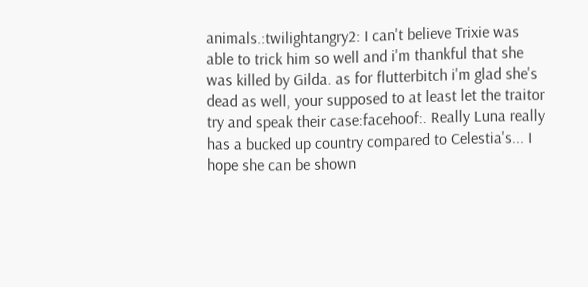animals.:twilightangry2: I can't believe Trixie was able to trick him so well and i'm thankful that she was killed by Gilda. as for flutterbitch i'm glad she's dead as well, your supposed to at least let the traitor try and speak their case:facehoof:. Really Luna really has a bucked up country compared to Celestia's... I hope she can be shown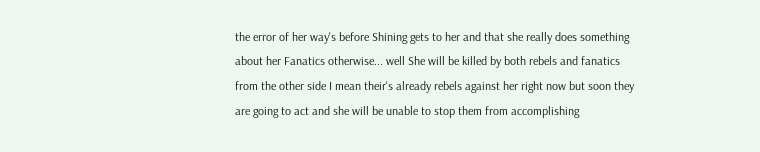the error of her way's before Shining gets to her and that she really does something about her Fanatics otherwise... well She will be killed by both rebels and fanatics from the other side I mean their's already rebels against her right now but soon they are going to act and she will be unable to stop them from accomplishing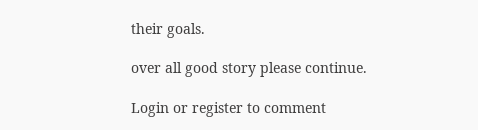their goals.

over all good story please continue.

Login or register to comment